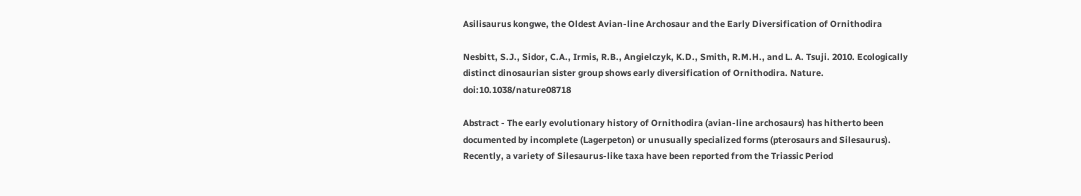Asilisaurus kongwe, the Oldest Avian-line Archosaur and the Early Diversification of Ornithodira

Nesbitt, S.J., Sidor, C.A., Irmis, R.B., Angielczyk, K.D., Smith, R.M.H., and L. A. Tsuji. 2010. Ecologically distinct dinosaurian sister group shows early diversification of Ornithodira. Nature. doi:10.1038/nature08718

Abstract - The early evolutionary history of Ornithodira (avian-line archosaurs) has hitherto been documented by incomplete (Lagerpeton) or unusually specialized forms (pterosaurs and Silesaurus). Recently, a variety of Silesaurus-like taxa have been reported from the Triassic Period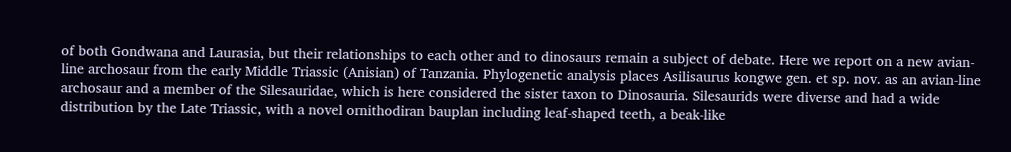of both Gondwana and Laurasia, but their relationships to each other and to dinosaurs remain a subject of debate. Here we report on a new avian-line archosaur from the early Middle Triassic (Anisian) of Tanzania. Phylogenetic analysis places Asilisaurus kongwe gen. et sp. nov. as an avian-line archosaur and a member of the Silesauridae, which is here considered the sister taxon to Dinosauria. Silesaurids were diverse and had a wide distribution by the Late Triassic, with a novel ornithodiran bauplan including leaf-shaped teeth, a beak-like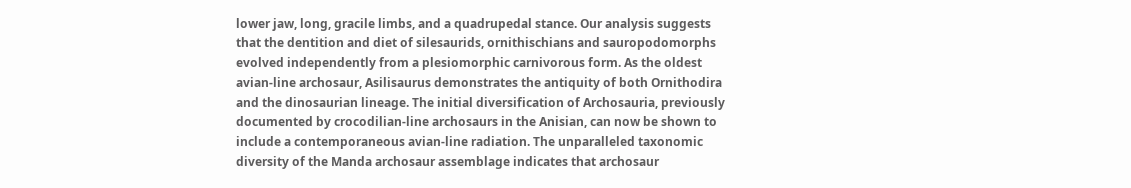lower jaw, long, gracile limbs, and a quadrupedal stance. Our analysis suggests that the dentition and diet of silesaurids, ornithischians and sauropodomorphs evolved independently from a plesiomorphic carnivorous form. As the oldest avian-line archosaur, Asilisaurus demonstrates the antiquity of both Ornithodira and the dinosaurian lineage. The initial diversification of Archosauria, previously documented by crocodilian-line archosaurs in the Anisian, can now be shown to include a contemporaneous avian-line radiation. The unparalleled taxonomic diversity of the Manda archosaur assemblage indicates that archosaur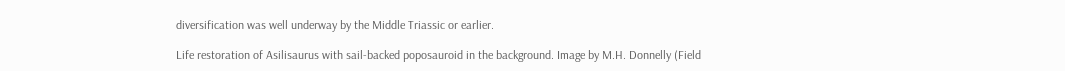diversification was well underway by the Middle Triassic or earlier.

Life restoration of Asilisaurus with sail-backed poposauroid in the background. Image by M.H. Donnelly (Field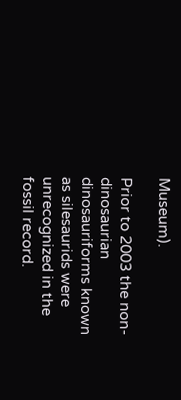Museum).

Prior to 2003 the non-dinosaurian dinosauriforms known as silesaurids were unrecognized in the fossil record.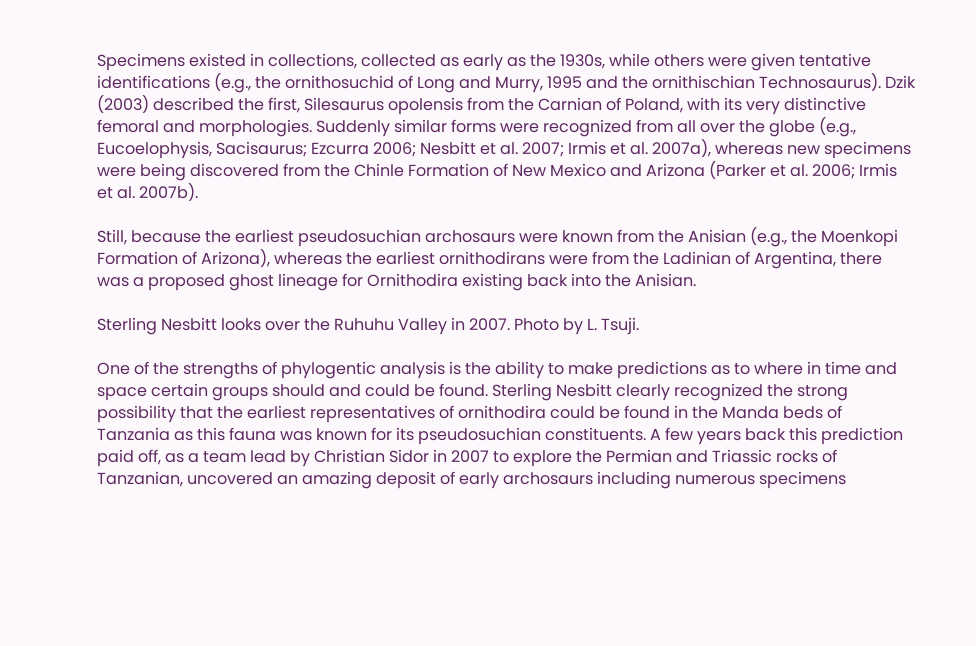Specimens existed in collections, collected as early as the 1930s, while others were given tentative identifications (e.g., the ornithosuchid of Long and Murry, 1995 and the ornithischian Technosaurus). Dzik (2003) described the first, Silesaurus opolensis from the Carnian of Poland, with its very distinctive femoral and morphologies. Suddenly similar forms were recognized from all over the globe (e.g., Eucoelophysis, Sacisaurus; Ezcurra 2006; Nesbitt et al. 2007; Irmis et al. 2007a), whereas new specimens were being discovered from the Chinle Formation of New Mexico and Arizona (Parker et al. 2006; Irmis et al. 2007b).

Still, because the earliest pseudosuchian archosaurs were known from the Anisian (e.g., the Moenkopi Formation of Arizona), whereas the earliest ornithodirans were from the Ladinian of Argentina, there was a proposed ghost lineage for Ornithodira existing back into the Anisian.

Sterling Nesbitt looks over the Ruhuhu Valley in 2007. Photo by L. Tsuji.

One of the strengths of phylogentic analysis is the ability to make predictions as to where in time and space certain groups should and could be found. Sterling Nesbitt clearly recognized the strong possibility that the earliest representatives of ornithodira could be found in the Manda beds of Tanzania as this fauna was known for its pseudosuchian constituents. A few years back this prediction paid off, as a team lead by Christian Sidor in 2007 to explore the Permian and Triassic rocks of Tanzanian, uncovered an amazing deposit of early archosaurs including numerous specimens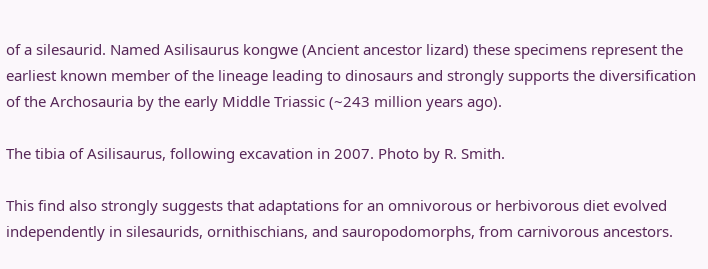of a silesaurid. Named Asilisaurus kongwe (Ancient ancestor lizard) these specimens represent the earliest known member of the lineage leading to dinosaurs and strongly supports the diversification of the Archosauria by the early Middle Triassic (~243 million years ago).

The tibia of Asilisaurus, following excavation in 2007. Photo by R. Smith.

This find also strongly suggests that adaptations for an omnivorous or herbivorous diet evolved independently in silesaurids, ornithischians, and sauropodomorphs, from carnivorous ancestors.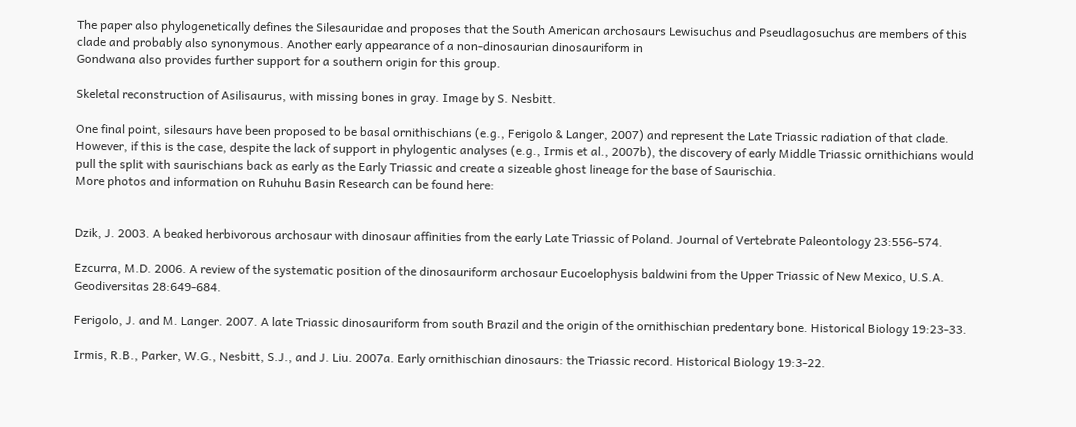The paper also phylogenetically defines the Silesauridae and proposes that the South American archosaurs Lewisuchus and Pseudlagosuchus are members of this clade and probably also synonymous. Another early appearance of a non-dinosaurian dinosauriform in
Gondwana also provides further support for a southern origin for this group.

Skeletal reconstruction of Asilisaurus, with missing bones in gray. Image by S. Nesbitt.

One final point, silesaurs have been proposed to be basal ornithischians (e.g., Ferigolo & Langer, 2007) and represent the Late Triassic radiation of that clade. However, if this is the case, despite the lack of support in phylogentic analyses (e.g., Irmis et al., 2007b), the discovery of early Middle Triassic ornithichians would pull the split with saurischians back as early as the Early Triassic and create a sizeable ghost lineage for the base of Saurischia.
More photos and information on Ruhuhu Basin Research can be found here:


Dzik, J. 2003. A beaked herbivorous archosaur with dinosaur affinities from the early Late Triassic of Poland. Journal of Vertebrate Paleontology 23:556-574.

Ezcurra, M.D. 2006. A review of the systematic position of the dinosauriform archosaur Eucoelophysis baldwini from the Upper Triassic of New Mexico, U.S.A. Geodiversitas 28:649-684.

Ferigolo, J. and M. Langer. 2007. A late Triassic dinosauriform from south Brazil and the origin of the ornithischian predentary bone. Historical Biology 19:23-33.

Irmis, R.B., Parker, W.G., Nesbitt, S.J., and J. Liu. 2007a. Early ornithischian dinosaurs: the Triassic record. Historical Biology 19:3-22.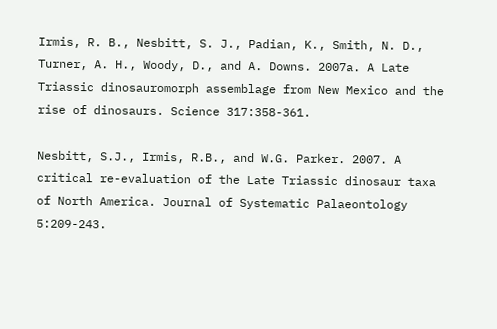Irmis, R. B., Nesbitt, S. J., Padian, K., Smith, N. D., Turner, A. H., Woody, D., and A. Downs. 2007a. A Late Triassic dinosauromorph assemblage from New Mexico and the rise of dinosaurs. Science 317:358-361.

Nesbitt, S.J., Irmis, R.B., and W.G. Parker. 2007. A critical re-evaluation of the Late Triassic dinosaur taxa of North America. Journal of Systematic Palaeontology 5:209-243.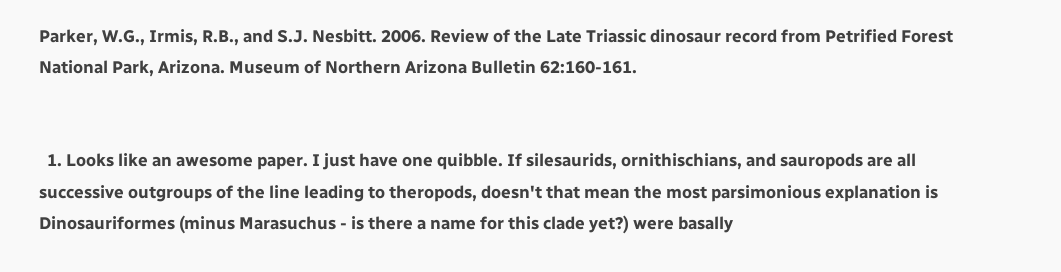Parker, W.G., Irmis, R.B., and S.J. Nesbitt. 2006. Review of the Late Triassic dinosaur record from Petrified Forest National Park, Arizona. Museum of Northern Arizona Bulletin 62:160-161.


  1. Looks like an awesome paper. I just have one quibble. If silesaurids, ornithischians, and sauropods are all successive outgroups of the line leading to theropods, doesn't that mean the most parsimonious explanation is Dinosauriformes (minus Marasuchus - is there a name for this clade yet?) were basally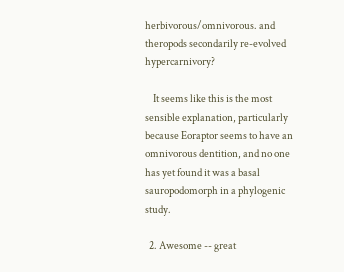herbivorous/omnivorous. and theropods secondarily re-evolved hypercarnivory?

    It seems like this is the most sensible explanation, particularly because Eoraptor seems to have an omnivorous dentition, and no one has yet found it was a basal sauropodomorph in a phylogenic study.

  2. Awesome -- great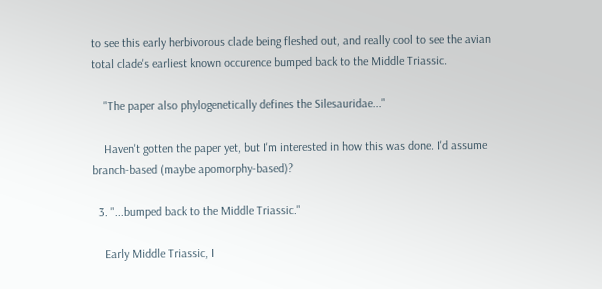to see this early herbivorous clade being fleshed out, and really cool to see the avian total clade's earliest known occurence bumped back to the Middle Triassic.

    "The paper also phylogenetically defines the Silesauridae..."

    Haven't gotten the paper yet, but I'm interested in how this was done. I'd assume branch-based (maybe apomorphy-based)?

  3. "...bumped back to the Middle Triassic."

    Early Middle Triassic, I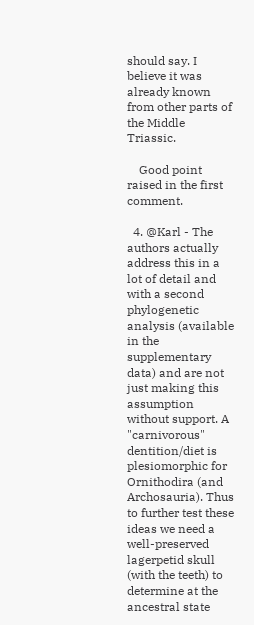should say. I believe it was already known from other parts of the Middle Triassic.

    Good point raised in the first comment.

  4. @Karl - The authors actually address this in a lot of detail and with a second phylogenetic analysis (available in the supplementary data) and are not just making this assumption without support. A "carnivorous" dentition/diet is plesiomorphic for Ornithodira (and Archosauria). Thus to further test these ideas we need a well-preserved lagerpetid skull (with the teeth) to determine at the ancestral state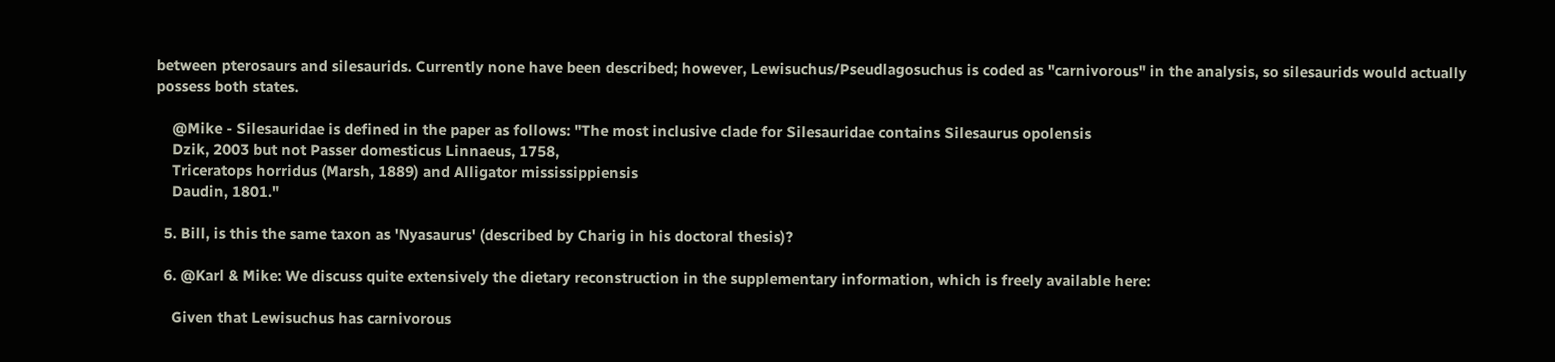between pterosaurs and silesaurids. Currently none have been described; however, Lewisuchus/Pseudlagosuchus is coded as "carnivorous" in the analysis, so silesaurids would actually possess both states.

    @Mike - Silesauridae is defined in the paper as follows: "The most inclusive clade for Silesauridae contains Silesaurus opolensis
    Dzik, 2003 but not Passer domesticus Linnaeus, 1758,
    Triceratops horridus (Marsh, 1889) and Alligator mississippiensis
    Daudin, 1801."

  5. Bill, is this the same taxon as 'Nyasaurus' (described by Charig in his doctoral thesis)?

  6. @Karl & Mike: We discuss quite extensively the dietary reconstruction in the supplementary information, which is freely available here:

    Given that Lewisuchus has carnivorous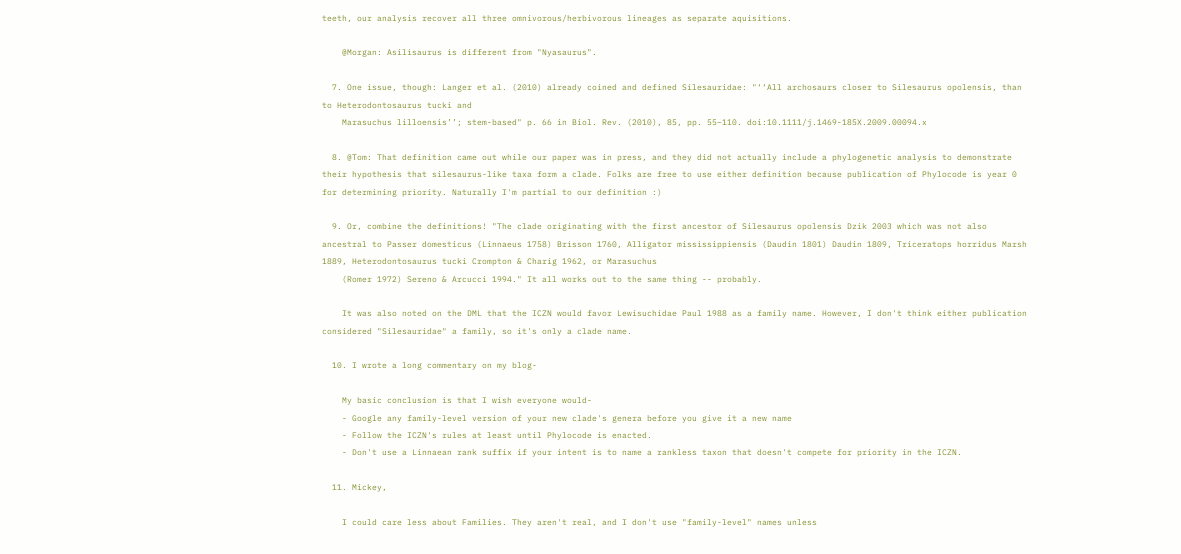teeth, our analysis recover all three omnivorous/herbivorous lineages as separate aquisitions.

    @Morgan: Asilisaurus is different from "Nyasaurus".

  7. One issue, though: Langer et al. (2010) already coined and defined Silesauridae: "‘‘All archosaurs closer to Silesaurus opolensis, than to Heterodontosaurus tucki and
    Marasuchus lilloensis’’; stem-based" p. 66 in Biol. Rev. (2010), 85, pp. 55–110. doi:10.1111/j.1469-185X.2009.00094.x

  8. @Tom: That definition came out while our paper was in press, and they did not actually include a phylogenetic analysis to demonstrate their hypothesis that silesaurus-like taxa form a clade. Folks are free to use either definition because publication of Phylocode is year 0 for determining priority. Naturally I'm partial to our definition :)

  9. Or, combine the definitions! "The clade originating with the first ancestor of Silesaurus opolensis Dzik 2003 which was not also ancestral to Passer domesticus (Linnaeus 1758) Brisson 1760, Alligator mississippiensis (Daudin 1801) Daudin 1809, Triceratops horridus Marsh 1889, Heterodontosaurus tucki Crompton & Charig 1962, or Marasuchus
    (Romer 1972) Sereno & Arcucci 1994." It all works out to the same thing -- probably.

    It was also noted on the DML that the ICZN would favor Lewisuchidae Paul 1988 as a family name. However, I don't think either publication considered "Silesauridae" a family, so it's only a clade name.

  10. I wrote a long commentary on my blog-

    My basic conclusion is that I wish everyone would-
    - Google any family-level version of your new clade's genera before you give it a new name
    - Follow the ICZN's rules at least until Phylocode is enacted.
    - Don't use a Linnaean rank suffix if your intent is to name a rankless taxon that doesn't compete for priority in the ICZN.

  11. Mickey,

    I could care less about Families. They aren't real, and I don't use "family-level" names unless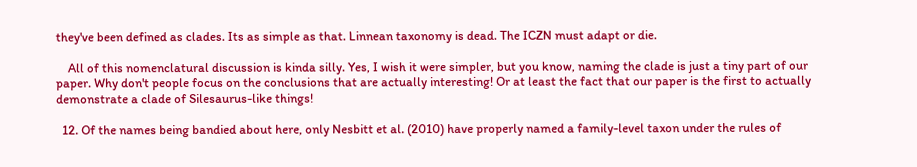they've been defined as clades. Its as simple as that. Linnean taxonomy is dead. The ICZN must adapt or die.

    All of this nomenclatural discussion is kinda silly. Yes, I wish it were simpler, but you know, naming the clade is just a tiny part of our paper. Why don't people focus on the conclusions that are actually interesting! Or at least the fact that our paper is the first to actually demonstrate a clade of Silesaurus-like things!

  12. Of the names being bandied about here, only Nesbitt et al. (2010) have properly named a family-level taxon under the rules of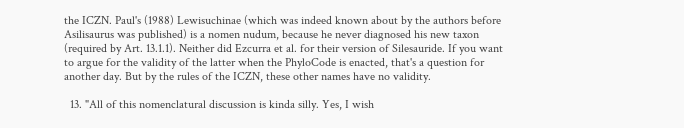the ICZN. Paul's (1988) Lewisuchinae (which was indeed known about by the authors before Asilisaurus was published) is a nomen nudum, because he never diagnosed his new taxon (required by Art. 13.1.1). Neither did Ezcurra et al. for their version of Silesauride. If you want to argue for the validity of the latter when the PhyloCode is enacted, that's a question for another day. But by the rules of the ICZN, these other names have no validity.

  13. "All of this nomenclatural discussion is kinda silly. Yes, I wish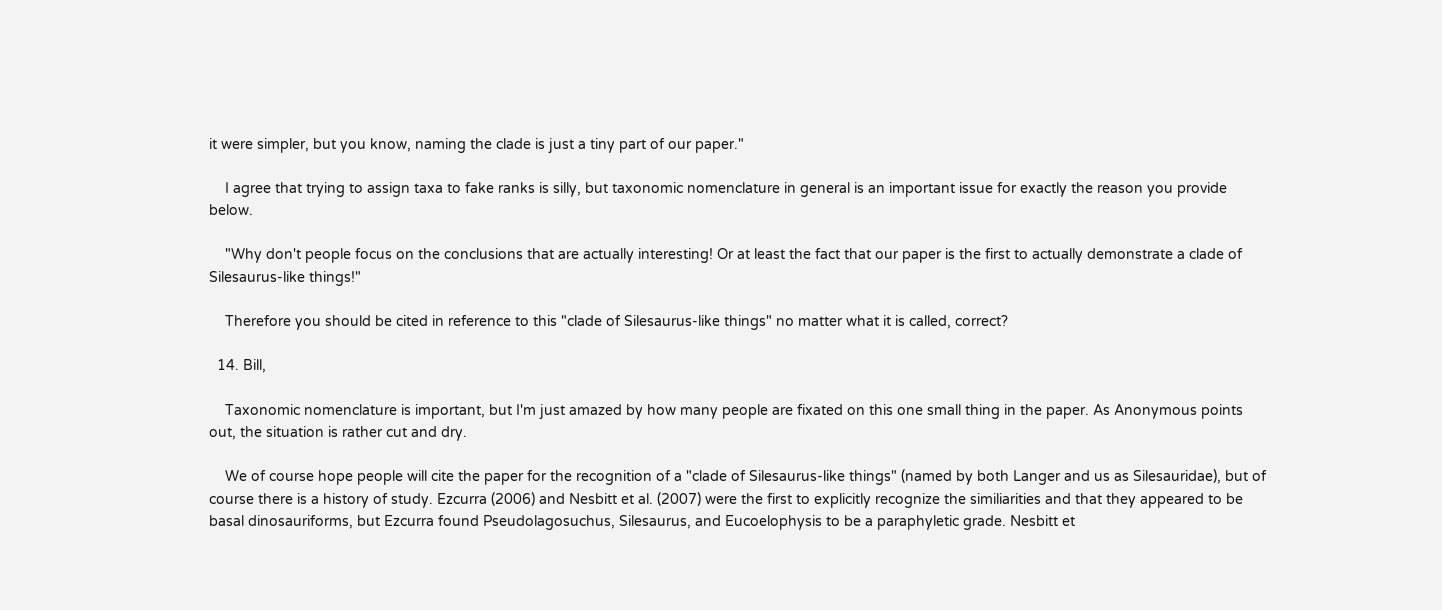it were simpler, but you know, naming the clade is just a tiny part of our paper."

    I agree that trying to assign taxa to fake ranks is silly, but taxonomic nomenclature in general is an important issue for exactly the reason you provide below.

    "Why don't people focus on the conclusions that are actually interesting! Or at least the fact that our paper is the first to actually demonstrate a clade of Silesaurus-like things!"

    Therefore you should be cited in reference to this "clade of Silesaurus-like things" no matter what it is called, correct?

  14. Bill,

    Taxonomic nomenclature is important, but I'm just amazed by how many people are fixated on this one small thing in the paper. As Anonymous points out, the situation is rather cut and dry.

    We of course hope people will cite the paper for the recognition of a "clade of Silesaurus-like things" (named by both Langer and us as Silesauridae), but of course there is a history of study. Ezcurra (2006) and Nesbitt et al. (2007) were the first to explicitly recognize the similiarities and that they appeared to be basal dinosauriforms, but Ezcurra found Pseudolagosuchus, Silesaurus, and Eucoelophysis to be a paraphyletic grade. Nesbitt et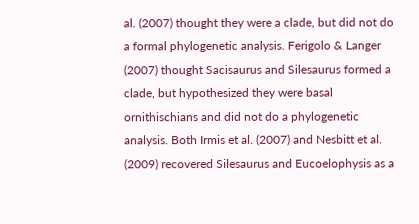al. (2007) thought they were a clade, but did not do a formal phylogenetic analysis. Ferigolo & Langer (2007) thought Sacisaurus and Silesaurus formed a clade, but hypothesized they were basal ornithischians and did not do a phylogenetic analysis. Both Irmis et al. (2007) and Nesbitt et al. (2009) recovered Silesaurus and Eucoelophysis as a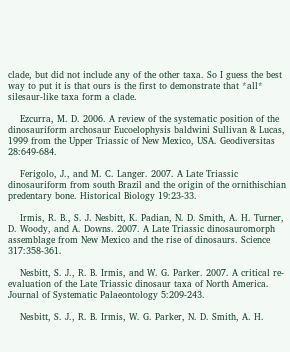clade, but did not include any of the other taxa. So I guess the best way to put it is that ours is the first to demonstrate that *all* silesaur-like taxa form a clade.

    Ezcurra, M. D. 2006. A review of the systematic position of the dinosauriform archosaur Eucoelophysis baldwini Sullivan & Lucas, 1999 from the Upper Triassic of New Mexico, USA. Geodiversitas 28:649-684.

    Ferigolo, J., and M. C. Langer. 2007. A Late Triassic dinosauriform from south Brazil and the origin of the ornithischian predentary bone. Historical Biology 19:23-33.

    Irmis, R. B., S. J. Nesbitt, K. Padian, N. D. Smith, A. H. Turner, D. Woody, and A. Downs. 2007. A Late Triassic dinosauromorph assemblage from New Mexico and the rise of dinosaurs. Science 317:358-361.

    Nesbitt, S. J., R. B. Irmis, and W. G. Parker. 2007. A critical re-evaluation of the Late Triassic dinosaur taxa of North America. Journal of Systematic Palaeontology 5:209-243.

    Nesbitt, S. J., R. B. Irmis, W. G. Parker, N. D. Smith, A. H.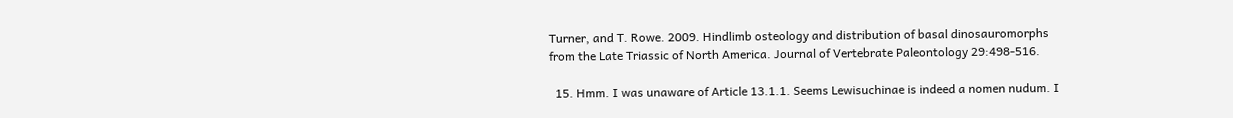Turner, and T. Rowe. 2009. Hindlimb osteology and distribution of basal dinosauromorphs from the Late Triassic of North America. Journal of Vertebrate Paleontology 29:498-516.

  15. Hmm. I was unaware of Article 13.1.1. Seems Lewisuchinae is indeed a nomen nudum. I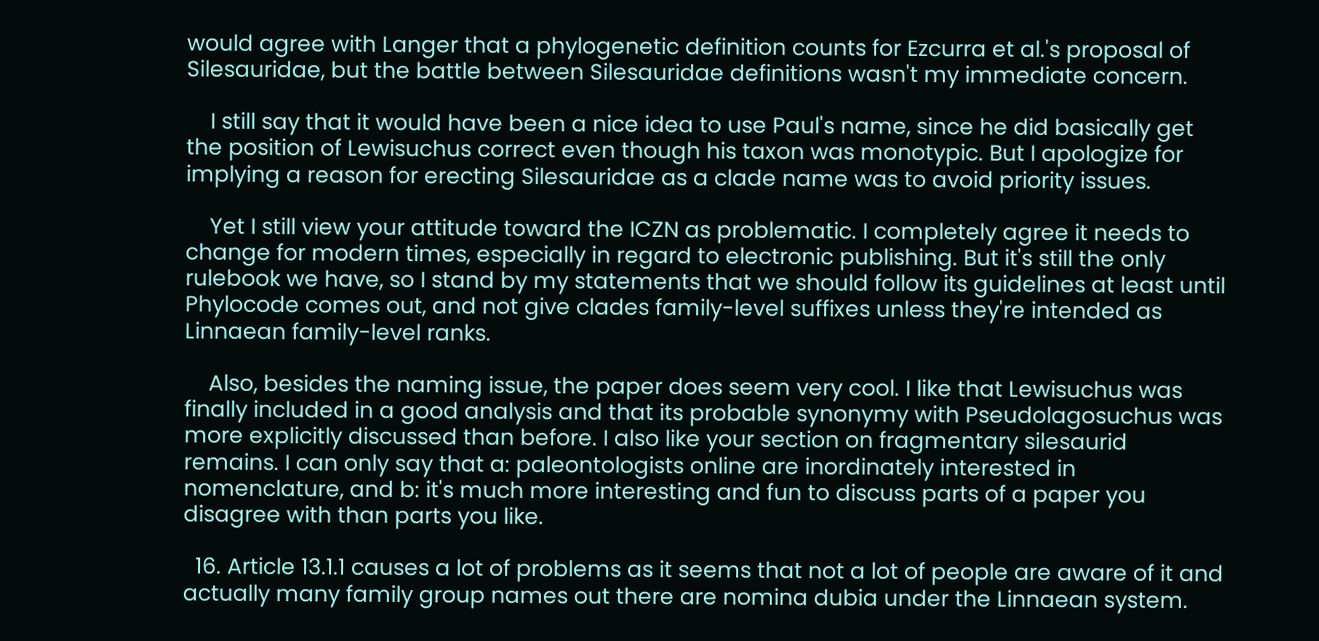would agree with Langer that a phylogenetic definition counts for Ezcurra et al.'s proposal of Silesauridae, but the battle between Silesauridae definitions wasn't my immediate concern.

    I still say that it would have been a nice idea to use Paul's name, since he did basically get the position of Lewisuchus correct even though his taxon was monotypic. But I apologize for implying a reason for erecting Silesauridae as a clade name was to avoid priority issues.

    Yet I still view your attitude toward the ICZN as problematic. I completely agree it needs to change for modern times, especially in regard to electronic publishing. But it's still the only rulebook we have, so I stand by my statements that we should follow its guidelines at least until Phylocode comes out, and not give clades family-level suffixes unless they're intended as Linnaean family-level ranks.

    Also, besides the naming issue, the paper does seem very cool. I like that Lewisuchus was finally included in a good analysis and that its probable synonymy with Pseudolagosuchus was more explicitly discussed than before. I also like your section on fragmentary silesaurid remains. I can only say that a: paleontologists online are inordinately interested in nomenclature, and b: it's much more interesting and fun to discuss parts of a paper you disagree with than parts you like.

  16. Article 13.1.1 causes a lot of problems as it seems that not a lot of people are aware of it and actually many family group names out there are nomina dubia under the Linnaean system.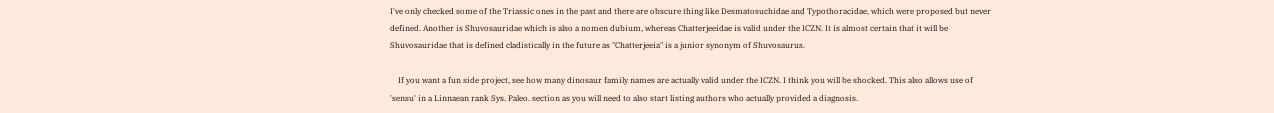I've only checked some of the Triassic ones in the past and there are obscure thing like Desmatosuchidae and Typothoracidae, which were proposed but never defined. Another is Shuvosauridae which is also a nomen dubium, whereas Chatterjeeidae is valid under the ICZN. It is almost certain that it will be Shuvosauridae that is defined cladistically in the future as "Chatterjeeia" is a junior synonym of Shuvosaurus.

    If you want a fun side project, see how many dinosaur family names are actually valid under the ICZN. I think you will be shocked. This also allows use of 'sensu' in a Linnaean rank Sys. Paleo. section as you will need to also start listing authors who actually provided a diagnosis.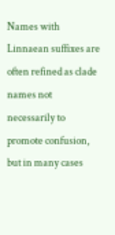Names with Linnaean suffixes are often refined as clade names not necessarily to promote confusion, but in many cases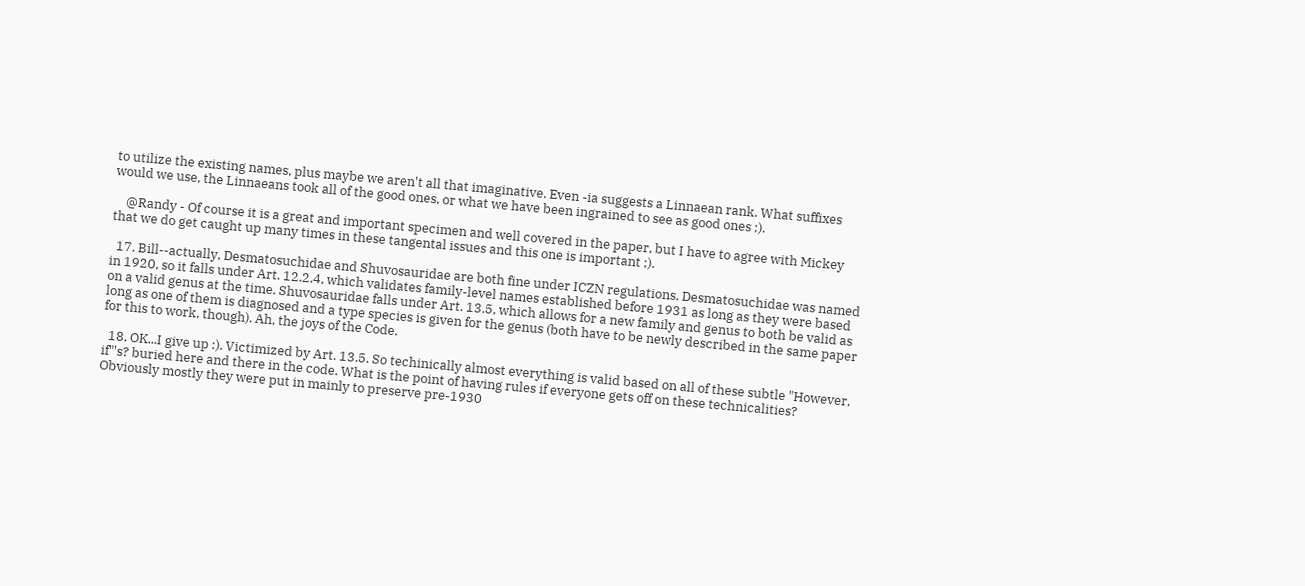to utilize the existing names, plus maybe we aren't all that imaginative. Even -ia suggests a Linnaean rank. What suffixes would we use, the Linnaeans took all of the good ones, or what we have been ingrained to see as good ones ;).

    @Randy - Of course it is a great and important specimen and well covered in the paper, but I have to agree with Mickey that we do get caught up many times in these tangental issues and this one is important ;).

  17. Bill--actually, Desmatosuchidae and Shuvosauridae are both fine under ICZN regulations. Desmatosuchidae was named in 1920, so it falls under Art. 12.2.4, which validates family-level names established before 1931 as long as they were based on a valid genus at the time. Shuvosauridae falls under Art. 13.5, which allows for a new family and genus to both be valid as long as one of them is diagnosed and a type species is given for the genus (both have to be newly described in the same paper for this to work, though). Ah, the joys of the Code.

  18. OK...I give up :). Victimized by Art. 13.5. So techinically almost everything is valid based on all of these subtle "However, if"'s? buried here and there in the code. What is the point of having rules if everyone gets off on these technicalities? Obviously mostly they were put in mainly to preserve pre-1930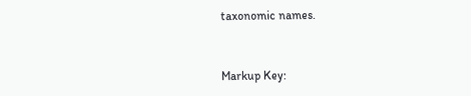taxonomic names.


Markup Key: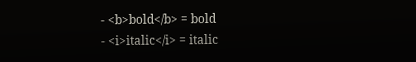- <b>bold</b> = bold
- <i>italic</i> = italic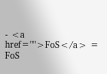- <a href="">FoS</a> = FoS